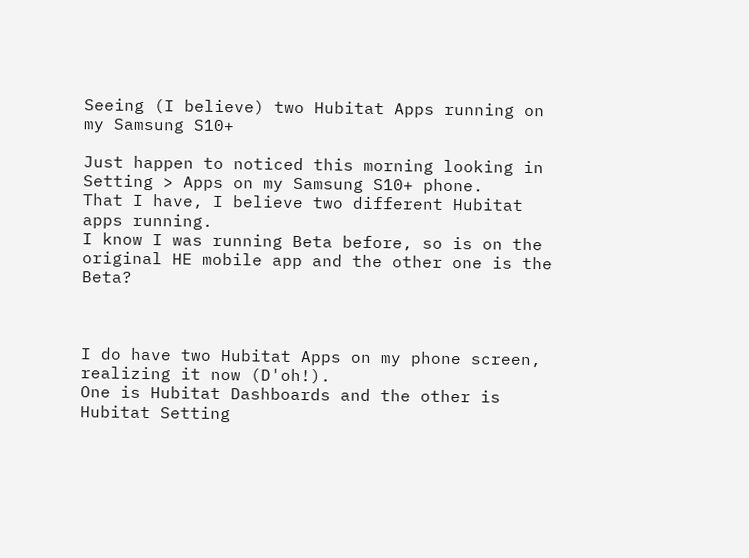Seeing (I believe) two Hubitat Apps running on my Samsung S10+

Just happen to noticed this morning looking in Setting > Apps on my Samsung S10+ phone.
That I have, I believe two different Hubitat apps running.
I know I was running Beta before, so is on the original HE mobile app and the other one is the Beta?



I do have two Hubitat Apps on my phone screen, realizing it now (D'oh!).
One is Hubitat Dashboards and the other is Hubitat Setting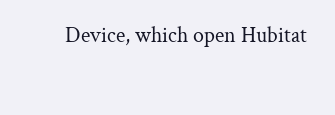Device, which open Hubitat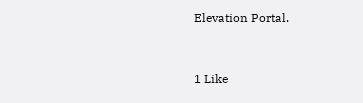Elevation Portal.


1 Like